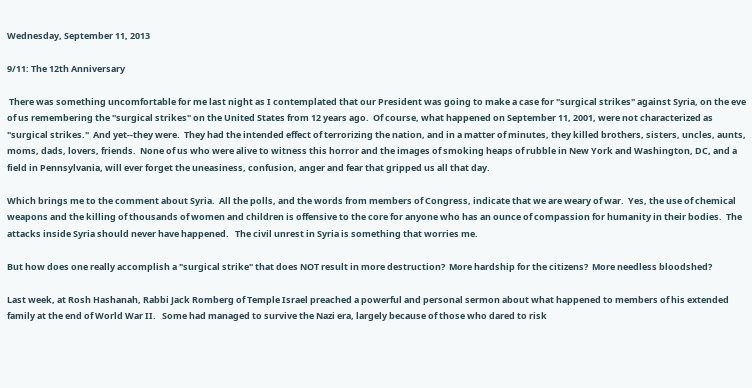Wednesday, September 11, 2013

9/11: The 12th Anniversary

 There was something uncomfortable for me last night as I contemplated that our President was going to make a case for "surgical strikes" against Syria, on the eve of us remembering the "surgical strikes" on the United States from 12 years ago.  Of course, what happened on September 11, 2001, were not characterized as "surgical strikes."  And yet--they were.  They had the intended effect of terrorizing the nation, and in a matter of minutes, they killed brothers, sisters, uncles, aunts, moms, dads, lovers, friends.  None of us who were alive to witness this horror and the images of smoking heaps of rubble in New York and Washington, DC, and a field in Pennsylvania, will ever forget the uneasiness, confusion, anger and fear that gripped us all that day.

Which brings me to the comment about Syria.  All the polls, and the words from members of Congress, indicate that we are weary of war.  Yes, the use of chemical weapons and the killing of thousands of women and children is offensive to the core for anyone who has an ounce of compassion for humanity in their bodies.  The attacks inside Syria should never have happened.   The civil unrest in Syria is something that worries me.

But how does one really accomplish a "surgical strike" that does NOT result in more destruction?  More hardship for the citizens?  More needless bloodshed?

Last week, at Rosh Hashanah, Rabbi Jack Romberg of Temple Israel preached a powerful and personal sermon about what happened to members of his extended family at the end of World War II.   Some had managed to survive the Nazi era, largely because of those who dared to risk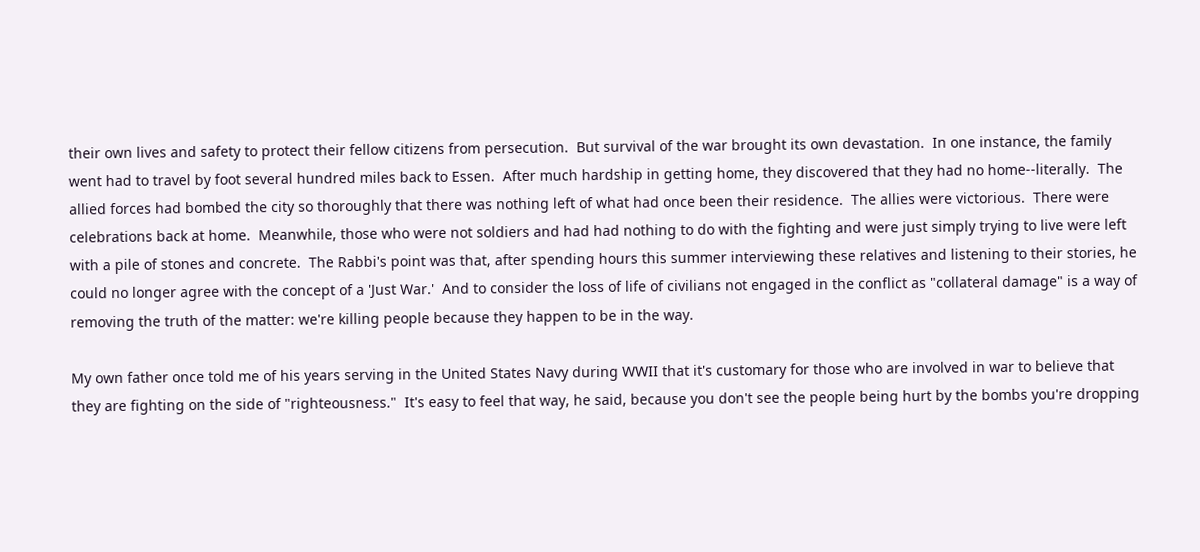their own lives and safety to protect their fellow citizens from persecution.  But survival of the war brought its own devastation.  In one instance, the family went had to travel by foot several hundred miles back to Essen.  After much hardship in getting home, they discovered that they had no home--literally.  The allied forces had bombed the city so thoroughly that there was nothing left of what had once been their residence.  The allies were victorious.  There were celebrations back at home.  Meanwhile, those who were not soldiers and had had nothing to do with the fighting and were just simply trying to live were left with a pile of stones and concrete.  The Rabbi's point was that, after spending hours this summer interviewing these relatives and listening to their stories, he could no longer agree with the concept of a 'Just War.'  And to consider the loss of life of civilians not engaged in the conflict as "collateral damage" is a way of removing the truth of the matter: we're killing people because they happen to be in the way.

My own father once told me of his years serving in the United States Navy during WWII that it's customary for those who are involved in war to believe that they are fighting on the side of "righteousness."  It's easy to feel that way, he said, because you don't see the people being hurt by the bombs you're dropping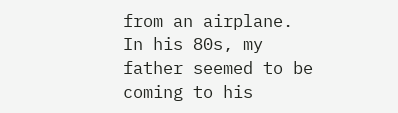from an airplane.  In his 80s, my father seemed to be coming to his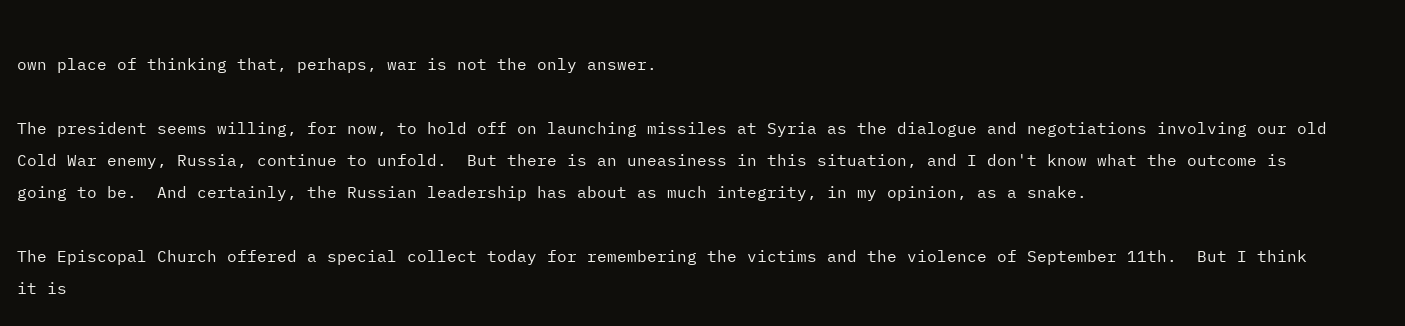own place of thinking that, perhaps, war is not the only answer.

The president seems willing, for now, to hold off on launching missiles at Syria as the dialogue and negotiations involving our old Cold War enemy, Russia, continue to unfold.  But there is an uneasiness in this situation, and I don't know what the outcome is going to be.  And certainly, the Russian leadership has about as much integrity, in my opinion, as a snake.

The Episcopal Church offered a special collect today for remembering the victims and the violence of September 11th.  But I think it is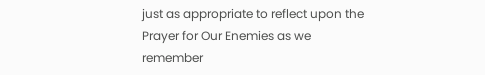just as appropriate to reflect upon the Prayer for Our Enemies as we remember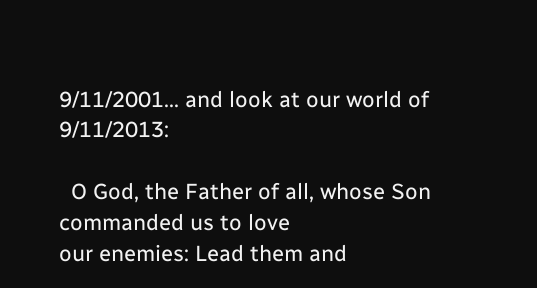9/11/2001... and look at our world of 9/11/2013:

  O God, the Father of all, whose Son commanded us to love
our enemies: Lead them and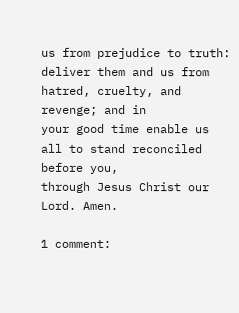us from prejudice to truth:
deliver them and us from hatred, cruelty, and revenge; and in
your good time enable us all to stand reconciled before you,
through Jesus Christ our Lord. Amen.

1 comment: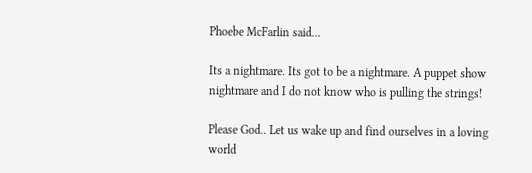Phoebe McFarlin said...

Its a nightmare. Its got to be a nightmare. A puppet show nightmare and I do not know who is pulling the strings!

Please God.. Let us wake up and find ourselves in a loving world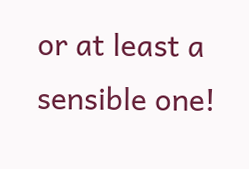or at least a sensible one!